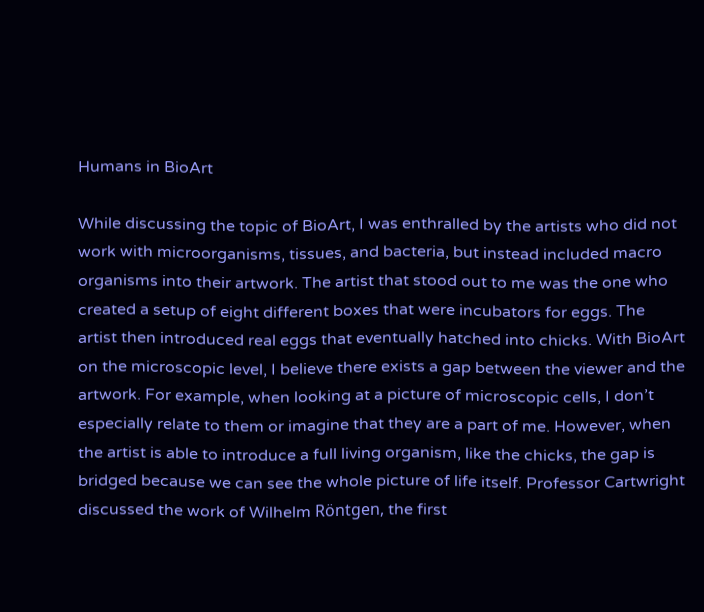Humans in BioArt

While discussing the topic of BioArt, I was enthralled by the artists who did not work with microorganisms, tissues, and bacteria, but instead included macro organisms into their artwork. The artist that stood out to me was the one who created a setup of eight different boxes that were incubators for eggs. The artist then introduced real eggs that eventually hatched into chicks. With BioArt on the microscopic level, I believe there exists a gap between the viewer and the artwork. For example, when looking at a picture of microscopic cells, I don’t especially relate to them or imagine that they are a part of me. However, when the artist is able to introduce a full living organism, like the chicks, the gap is bridged because we can see the whole picture of life itself. Professor Cartwright discussed the work of Wilhelm Röntgen, the first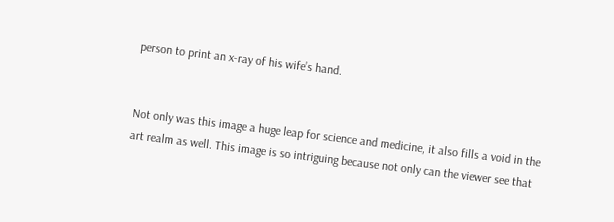person to print an x-ray of his wife’s hand.


Not only was this image a huge leap for science and medicine, it also fills a void in the art realm as well. This image is so intriguing because not only can the viewer see that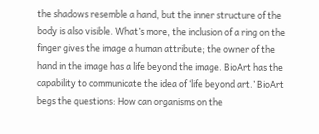the shadows resemble a hand, but the inner structure of the body is also visible. What’s more, the inclusion of a ring on the finger gives the image a human attribute; the owner of the hand in the image has a life beyond the image. BioArt has the capability to communicate the idea of ‘life beyond art.’ BioArt begs the questions: How can organisms on the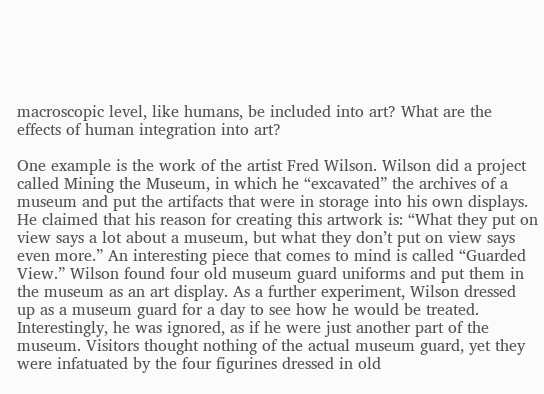macroscopic level, like humans, be included into art? What are the effects of human integration into art?

One example is the work of the artist Fred Wilson. Wilson did a project called Mining the Museum, in which he “excavated” the archives of a museum and put the artifacts that were in storage into his own displays. He claimed that his reason for creating this artwork is: “What they put on view says a lot about a museum, but what they don’t put on view says even more.” An interesting piece that comes to mind is called “Guarded View.” Wilson found four old museum guard uniforms and put them in the museum as an art display. As a further experiment, Wilson dressed up as a museum guard for a day to see how he would be treated. Interestingly, he was ignored, as if he were just another part of the museum. Visitors thought nothing of the actual museum guard, yet they were infatuated by the four figurines dressed in old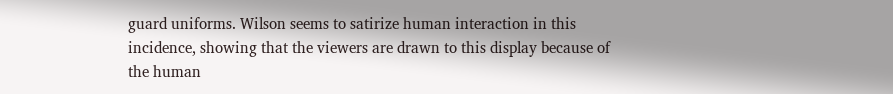guard uniforms. Wilson seems to satirize human interaction in this incidence, showing that the viewers are drawn to this display because of the human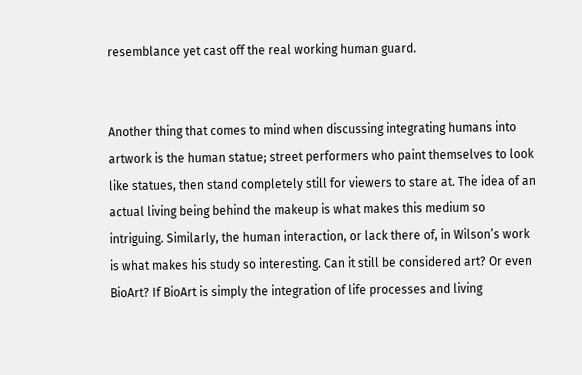resemblance yet cast off the real working human guard.


Another thing that comes to mind when discussing integrating humans into artwork is the human statue; street performers who paint themselves to look like statues, then stand completely still for viewers to stare at. The idea of an actual living being behind the makeup is what makes this medium so intriguing. Similarly, the human interaction, or lack there of, in Wilson’s work is what makes his study so interesting. Can it still be considered art? Or even BioArt? If BioArt is simply the integration of life processes and living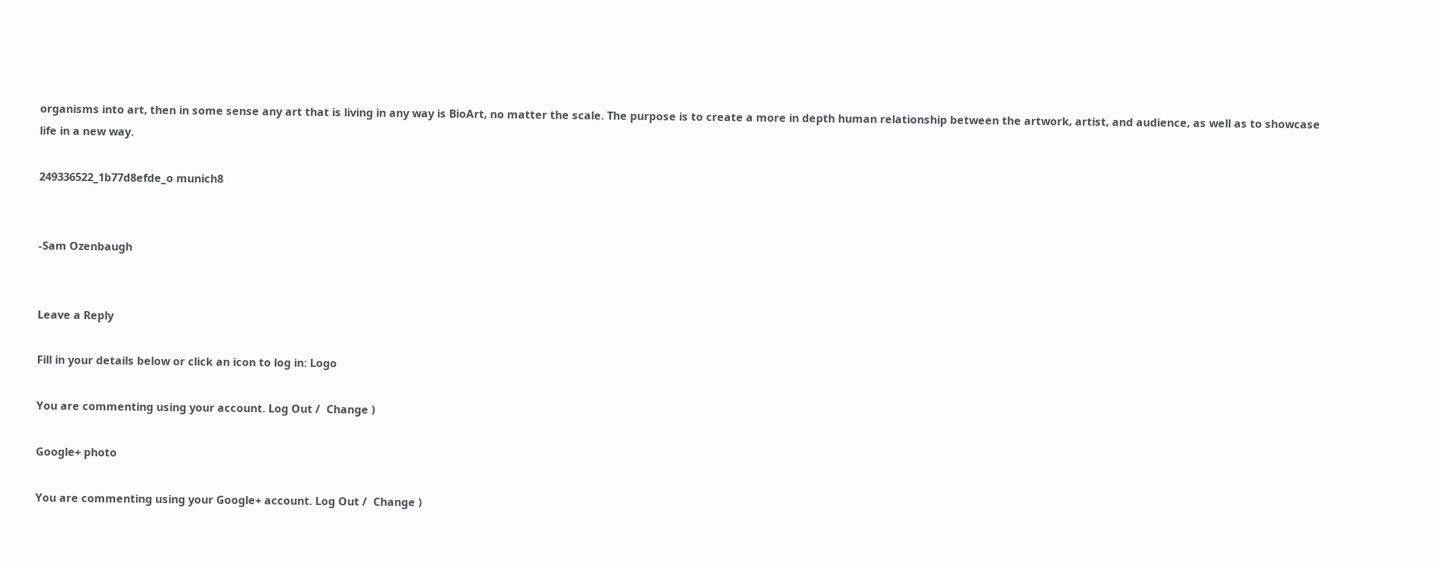organisms into art, then in some sense any art that is living in any way is BioArt, no matter the scale. The purpose is to create a more in depth human relationship between the artwork, artist, and audience, as well as to showcase life in a new way.

249336522_1b77d8efde_o munich8


-Sam Ozenbaugh


Leave a Reply

Fill in your details below or click an icon to log in: Logo

You are commenting using your account. Log Out /  Change )

Google+ photo

You are commenting using your Google+ account. Log Out /  Change )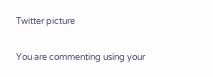Twitter picture

You are commenting using your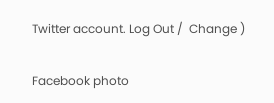Twitter account. Log Out /  Change )

Facebook photo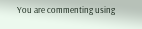You are commenting using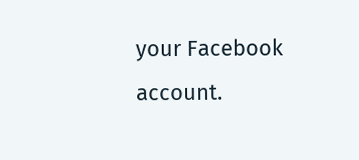your Facebook account.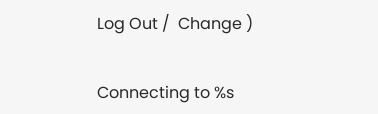Log Out /  Change )


Connecting to %s